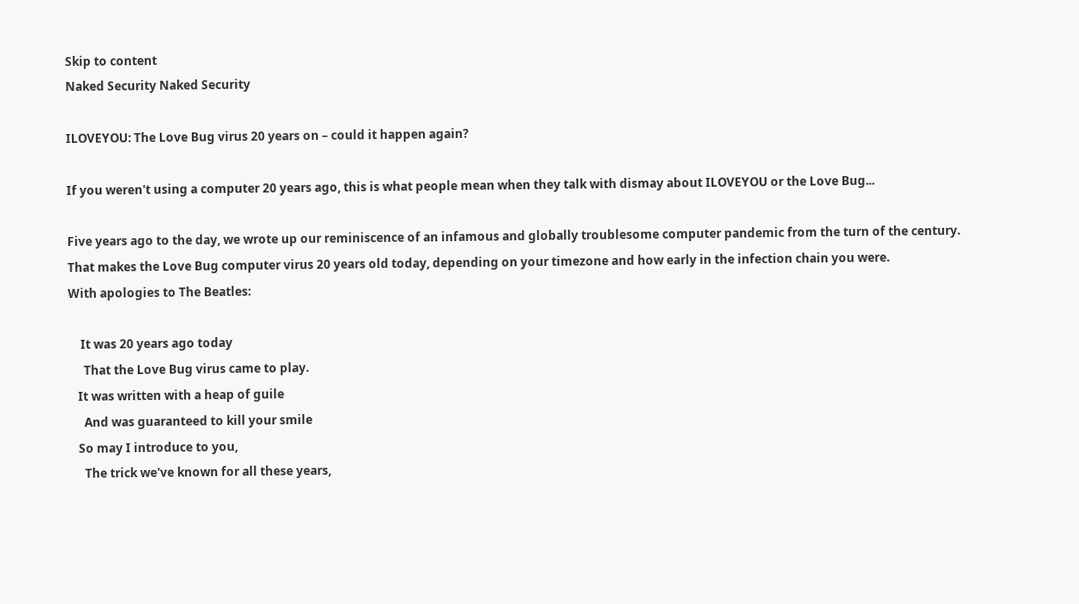Skip to content
Naked Security Naked Security

ILOVEYOU: The Love Bug virus 20 years on – could it happen again?

If you weren't using a computer 20 years ago, this is what people mean when they talk with dismay about ILOVEYOU or the Love Bug...

Five years ago to the day, we wrote up our reminiscence of an infamous and globally troublesome computer pandemic from the turn of the century.
That makes the Love Bug computer virus 20 years old today, depending on your timezone and how early in the infection chain you were.
With apologies to The Beatles:

    It was 20 years ago today
     That the Love Bug virus came to play.
   It was written with a heap of guile
     And was guaranteed to kill your smile
   So may I introduce to you,
     The trick we've known for all these years,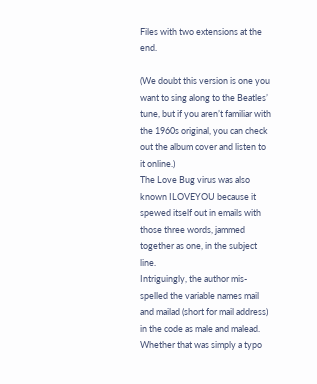Files with two extensions at the end.

(We doubt this version is one you want to sing along to the Beatles’ tune, but if you aren’t familiar with the 1960s original, you can check out the album cover and listen to it online.)
The Love Bug virus was also known ILOVEYOU because it spewed itself out in emails with those three words, jammed together as one, in the subject line.
Intriguingly, the author mis-spelled the variable names mail and mailad (short for mail address) in the code as male and malead.
Whether that was simply a typo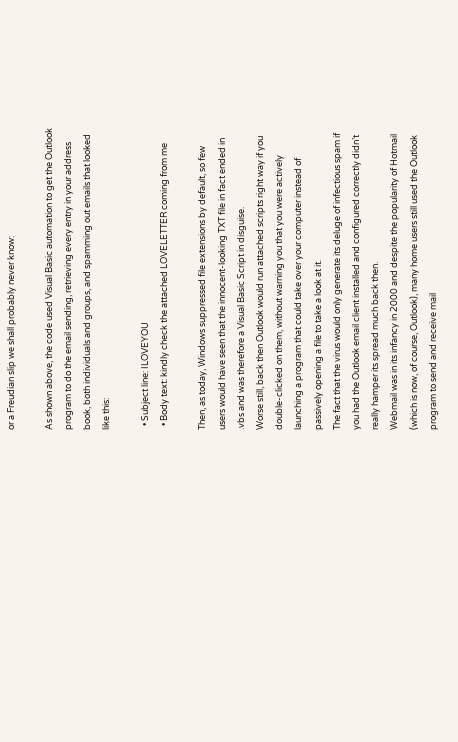or a Freudian slip we shall probably never know:

As shown above, the code used Visual Basic automation to get the Outlook program to do the email sending, retrieving every entry in your address book, both individuals and groups, and spamming out emails that looked like this:

  • Subject line: ILOVEYOU
  • Body text: kindly check the attached LOVELETTER coming from me

Then, as today, Windows suppressed file extensions by default, so few users would have seen that the innocent-looking TXT file in fact ended in .vbs and was therefore a Visual Basic Script in disguise.
Worse still, back then Outlook would run attached scripts right way if you double-clicked on them, without warning you that you were actively launching a program that could take over your computer instead of passively opening a file to take a look at it.
The fact that the virus would only generate its deluge of infectious spam if you had the Outlook email client installed and configured correctly didn’t really hamper its spread much back then.
Webmail was in its infancy in 2000 and despite the popularity of Hotmail (which is now, of course, Outlook), many home users still used the Outlook program to send and receive mail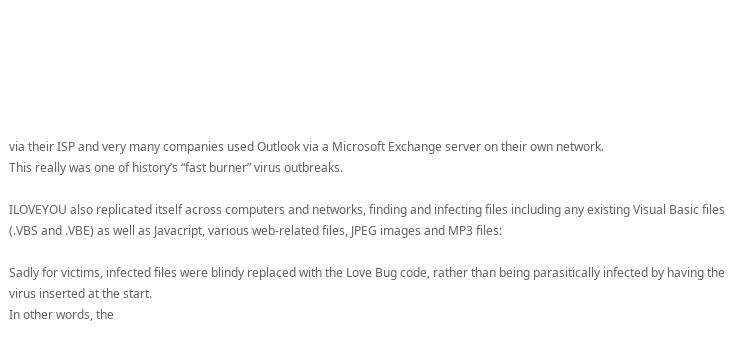via their ISP and very many companies used Outlook via a Microsoft Exchange server on their own network.
This really was one of history’s “fast burner” virus outbreaks.

ILOVEYOU also replicated itself across computers and networks, finding and infecting files including any existing Visual Basic files (.VBS and .VBE) as well as Javacript, various web-related files, JPEG images and MP3 files:

Sadly for victims, infected files were blindy replaced with the Love Bug code, rather than being parasitically infected by having the virus inserted at the start.
In other words, the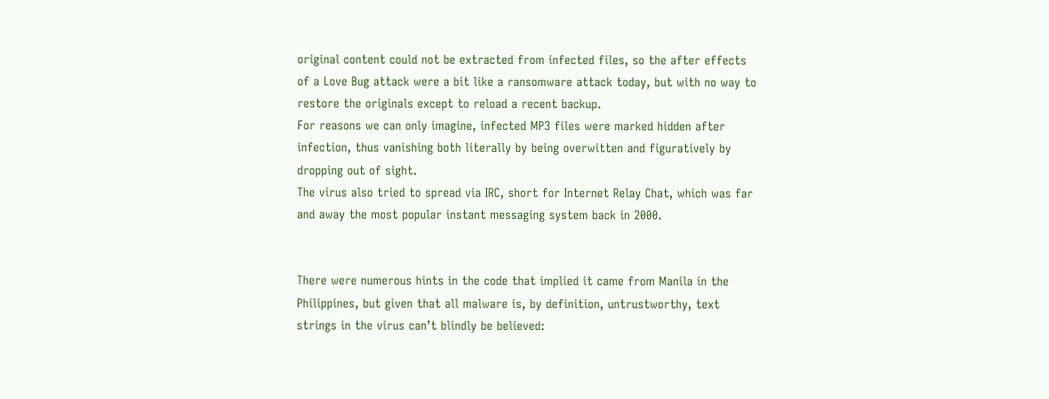original content could not be extracted from infected files, so the after effects of a Love Bug attack were a bit like a ransomware attack today, but with no way to restore the originals except to reload a recent backup.
For reasons we can only imagine, infected MP3 files were marked hidden after infection, thus vanishing both literally by being overwitten and figuratively by dropping out of sight.
The virus also tried to spread via IRC, short for Internet Relay Chat, which was far and away the most popular instant messaging system back in 2000.


There were numerous hints in the code that implied it came from Manila in the Philippines, but given that all malware is, by definition, untrustworthy, text strings in the virus can’t blindly be believed: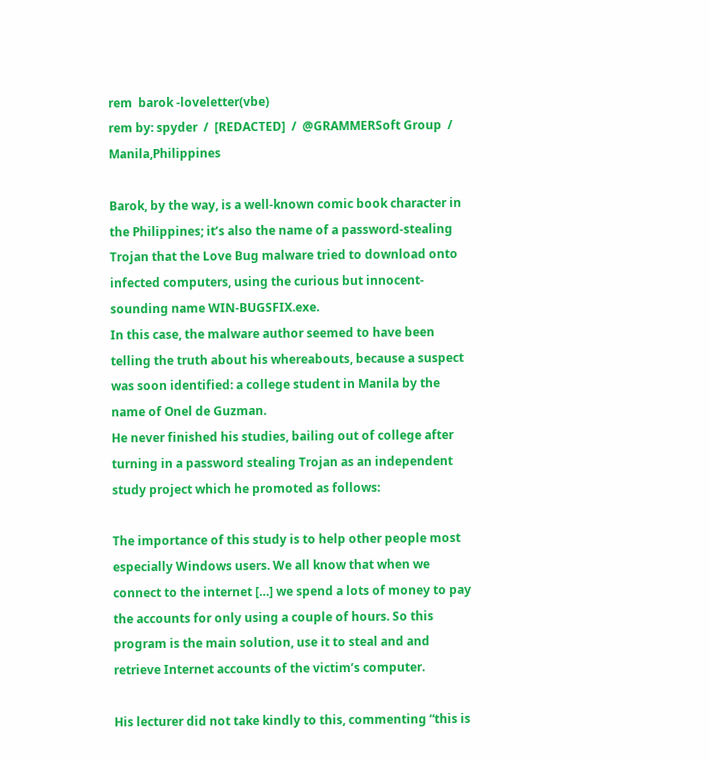rem  barok -loveletter(vbe)
rem by: spyder  /  [REDACTED]  /  @GRAMMERSoft Group  /  Manila,Philippines

Barok, by the way, is a well-known comic book character in the Philippines; it’s also the name of a password-stealing Trojan that the Love Bug malware tried to download onto infected computers, using the curious but innocent-sounding name WIN-BUGSFIX.exe.
In this case, the malware author seemed to have been telling the truth about his whereabouts, because a suspect was soon identified: a college student in Manila by the name of Onel de Guzman.
He never finished his studies, bailing out of college after turning in a password stealing Trojan as an independent study project which he promoted as follows:

The importance of this study is to help other people most especially Windows users. We all know that when we connect to the internet […] we spend a lots of money to pay the accounts for only using a couple of hours. So this program is the main solution, use it to steal and and retrieve Internet accounts of the victim’s computer.

His lecturer did not take kindly to this, commenting “this is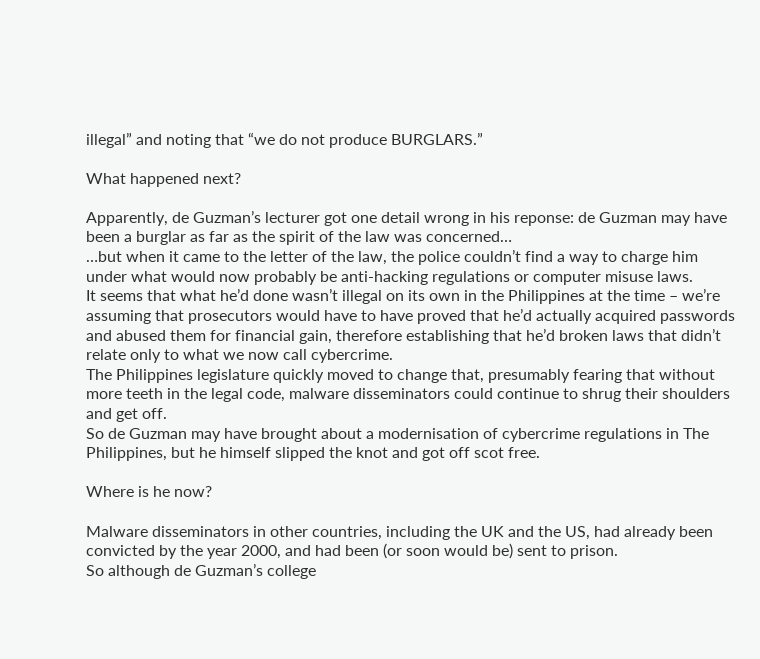illegal” and noting that “we do not produce BURGLARS.”

What happened next?

Apparently, de Guzman’s lecturer got one detail wrong in his reponse: de Guzman may have been a burglar as far as the spirit of the law was concerned…
…but when it came to the letter of the law, the police couldn’t find a way to charge him under what would now probably be anti-hacking regulations or computer misuse laws.
It seems that what he’d done wasn’t illegal on its own in the Philippines at the time – we’re assuming that prosecutors would have to have proved that he’d actually acquired passwords and abused them for financial gain, therefore establishing that he’d broken laws that didn’t relate only to what we now call cybercrime.
The Philippines legislature quickly moved to change that, presumably fearing that without more teeth in the legal code, malware disseminators could continue to shrug their shoulders and get off.
So de Guzman may have brought about a modernisation of cybercrime regulations in The Philippines, but he himself slipped the knot and got off scot free.

Where is he now?

Malware disseminators in other countries, including the UK and the US, had already been convicted by the year 2000, and had been (or soon would be) sent to prison.
So although de Guzman’s college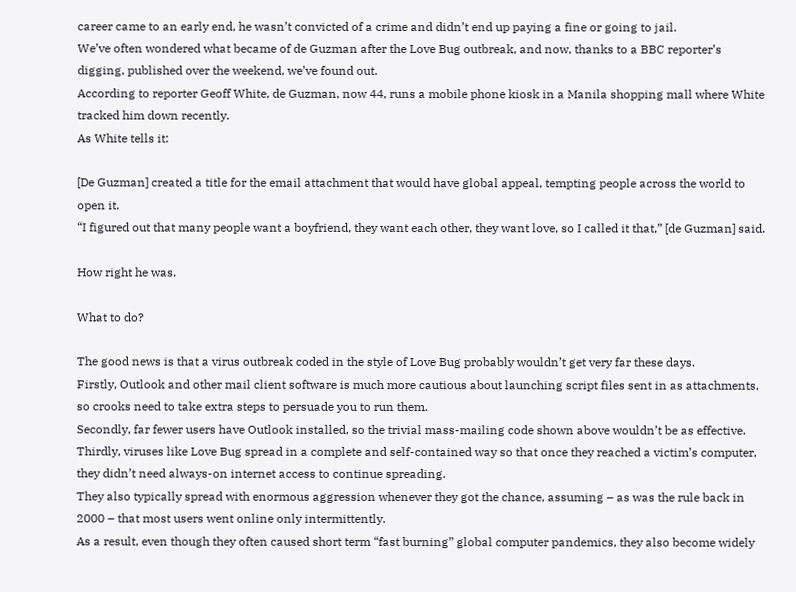career came to an early end, he wasn’t convicted of a crime and didn’t end up paying a fine or going to jail.
We’ve often wondered what became of de Guzman after the Love Bug outbreak, and now, thanks to a BBC reporter’s digging, published over the weekend, we’ve found out.
According to reporter Geoff White, de Guzman, now 44, runs a mobile phone kiosk in a Manila shopping mall where White tracked him down recently.
As White tells it:

[De Guzman] created a title for the email attachment that would have global appeal, tempting people across the world to open it.
“I figured out that many people want a boyfriend, they want each other, they want love, so I called it that,” [de Guzman] said.

How right he was.

What to do?

The good news is that a virus outbreak coded in the style of Love Bug probably wouldn’t get very far these days.
Firstly, Outlook and other mail client software is much more cautious about launching script files sent in as attachments, so crooks need to take extra steps to persuade you to run them.
Secondly, far fewer users have Outlook installed, so the trivial mass-mailing code shown above wouldn’t be as effective.
Thirdly, viruses like Love Bug spread in a complete and self-contained way so that once they reached a victim’s computer, they didn’t need always-on internet access to continue spreading.
They also typically spread with enormous aggression whenever they got the chance, assuming – as was the rule back in 2000 – that most users went online only intermittently.
As a result, even though they often caused short term “fast burning” global computer pandemics, they also become widely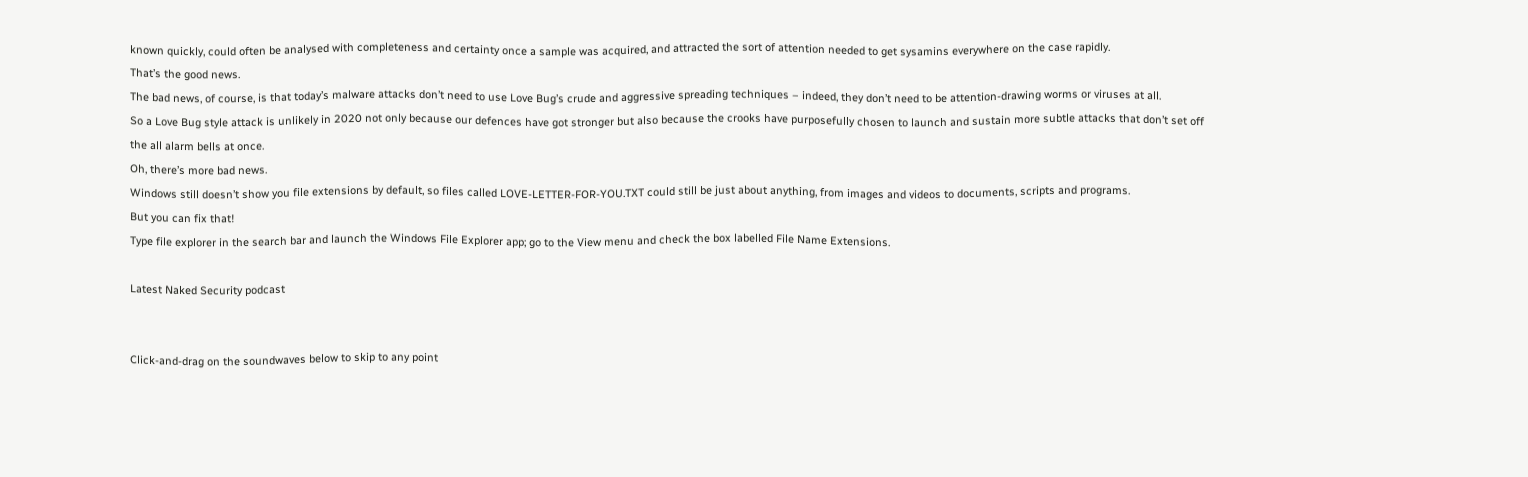known quickly, could often be analysed with completeness and certainty once a sample was acquired, and attracted the sort of attention needed to get sysamins everywhere on the case rapidly.
That’s the good news.
The bad news, of course, is that today’s malware attacks don’t need to use Love Bug’s crude and aggressive spreading techniques – indeed, they don’t need to be attention-drawing worms or viruses at all.
So a Love Bug style attack is unlikely in 2020 not only because our defences have got stronger but also because the crooks have purposefully chosen to launch and sustain more subtle attacks that don’t set off the all alarm bells at once.
Oh, there’s more bad news.
Windows still doesn’t show you file extensions by default, so files called LOVE-LETTER-FOR-YOU.TXT could still be just about anything, from images and videos to documents, scripts and programs.
But you can fix that!
Type file explorer in the search bar and launch the Windows File Explorer app; go to the View menu and check the box labelled File Name Extensions.

Latest Naked Security podcast


Click-and-drag on the soundwaves below to skip to any point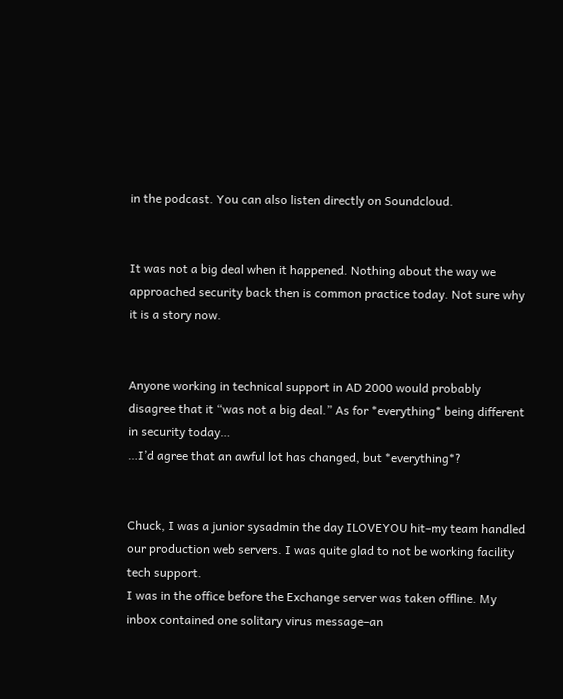in the podcast. You can also listen directly on Soundcloud.


It was not a big deal when it happened. Nothing about the way we approached security back then is common practice today. Not sure why it is a story now.


Anyone working in technical support in AD 2000 would probably disagree that it “was not a big deal.” As for *everything* being different in security today…
…I’d agree that an awful lot has changed, but *everything*?


Chuck, I was a junior sysadmin the day ILOVEYOU hit–my team handled our production web servers. I was quite glad to not be working facility tech support.
I was in the office before the Exchange server was taken offline. My inbox contained one solitary virus message–an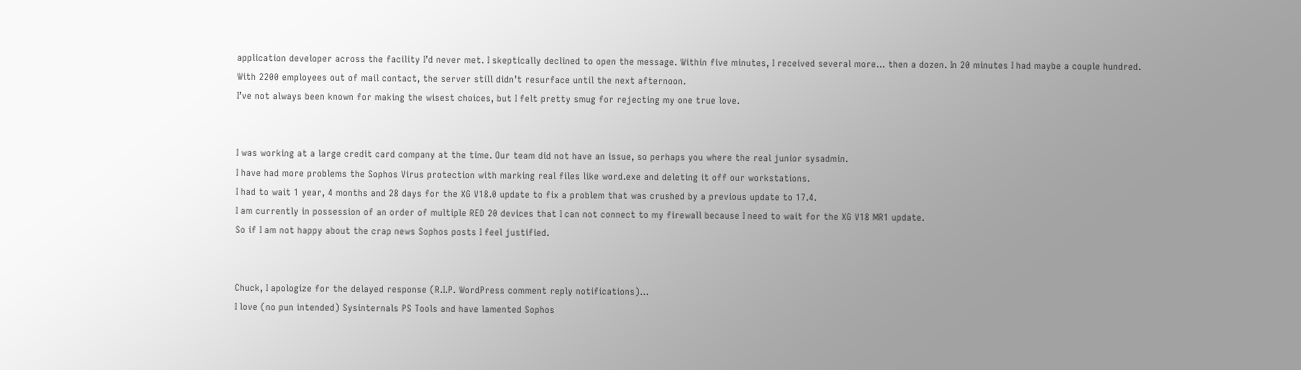application developer across the facility I’d never met. I skeptically declined to open the message. Within five minutes, I received several more… then a dozen. In 20 minutes I had maybe a couple hundred.
With 2200 employees out of mail contact, the server still didn’t resurface until the next afternoon.
I’ve not always been known for making the wisest choices, but I felt pretty smug for rejecting my one true love.


I was working at a large credit card company at the time. Our team did not have an issue, so perhaps you where the real junior sysadmin.
I have had more problems the Sophos Virus protection with marking real files like word.exe and deleting it off our workstations.
I had to wait 1 year, 4 months and 28 days for the XG V18.0 update to fix a problem that was crushed by a previous update to 17.4.
I am currently in possession of an order of multiple RED 20 devices that I can not connect to my firewall because I need to wait for the XG V18 MR1 update.
So if I am not happy about the crap news Sophos posts I feel justified.


Chuck, I apologize for the delayed response (R.I.P. WordPress comment reply notifications)…
I love (no pun intended) Sysinternals PS Tools and have lamented Sophos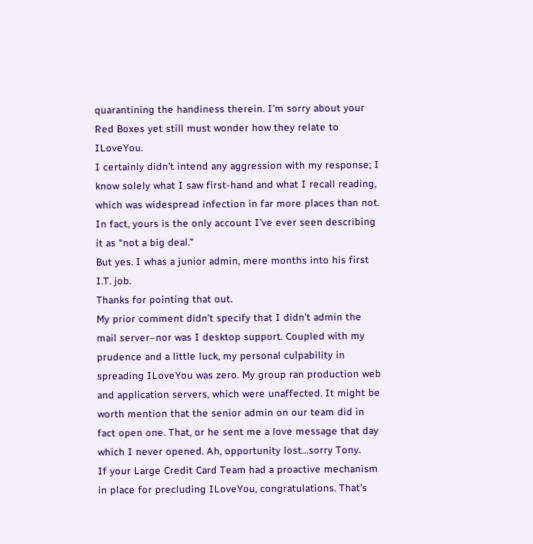quarantining the handiness therein. I’m sorry about your Red Boxes yet still must wonder how they relate to ILoveYou.
I certainly didn’t intend any aggression with my response; I know solely what I saw first-hand and what I recall reading, which was widespread infection in far more places than not. In fact, yours is the only account I’ve ever seen describing it as “not a big deal.”
But yes. I whas a junior admin, mere months into his first I.T. job.
Thanks for pointing that out.
My prior comment didn’t specify that I didn’t admin the mail server–nor was I desktop support. Coupled with my prudence and a little luck, my personal culpability in spreading ILoveYou was zero. My group ran production web and application servers, which were unaffected. It might be worth mention that the senior admin on our team did in fact open one. That, or he sent me a love message that day which I never opened. Ah, opportunity lost…sorry Tony.
If your Large Credit Card Team had a proactive mechanism in place for precluding ILoveYou, congratulations. That’s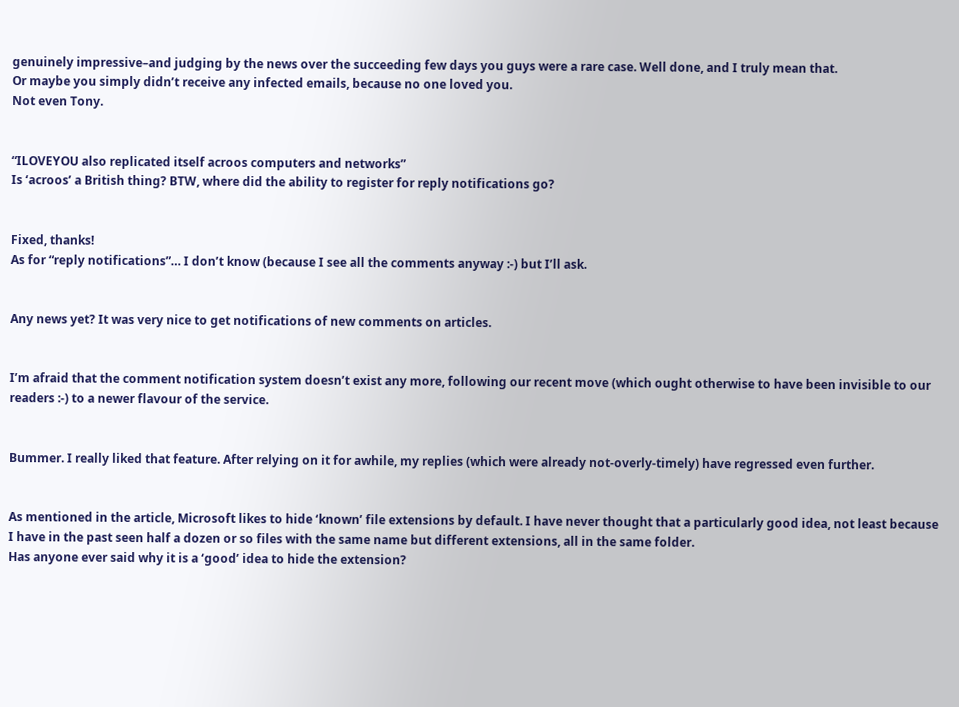genuinely impressive–and judging by the news over the succeeding few days you guys were a rare case. Well done, and I truly mean that.
Or maybe you simply didn’t receive any infected emails, because no one loved you.
Not even Tony.


“ILOVEYOU also replicated itself acroos computers and networks”
Is ‘acroos’ a British thing? BTW, where did the ability to register for reply notifications go?


Fixed, thanks!
As for “reply notifications”… I don’t know (because I see all the comments anyway :-) but I’ll ask.


Any news yet? It was very nice to get notifications of new comments on articles.


I’m afraid that the comment notification system doesn’t exist any more, following our recent move (which ought otherwise to have been invisible to our readers :-) to a newer flavour of the service.


Bummer. I really liked that feature. After relying on it for awhile, my replies (which were already not-overly-timely) have regressed even further.


As mentioned in the article, Microsoft likes to hide ‘known’ file extensions by default. I have never thought that a particularly good idea, not least because I have in the past seen half a dozen or so files with the same name but different extensions, all in the same folder.
Has anyone ever said why it is a ‘good’ idea to hide the extension?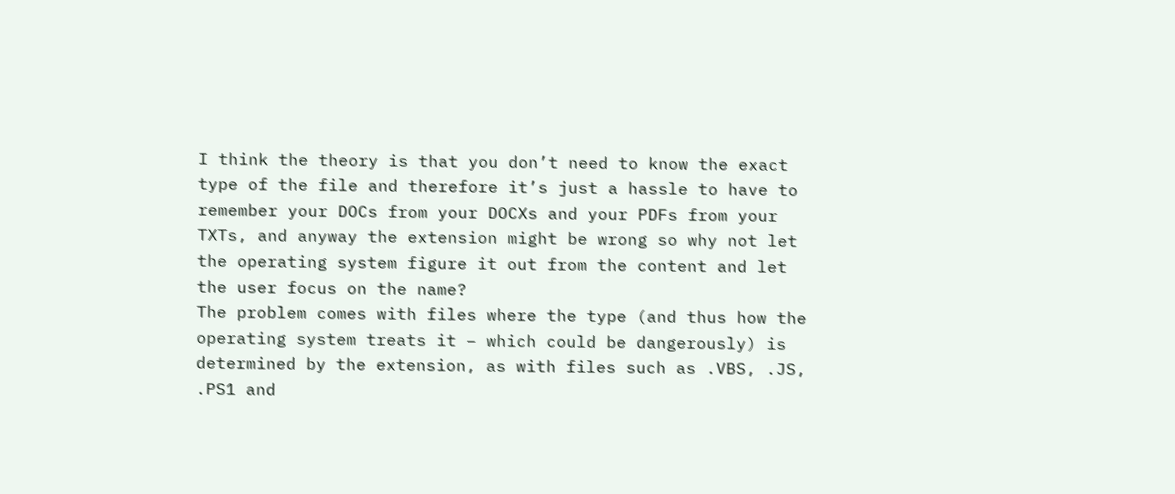I think the theory is that you don’t need to know the exact type of the file and therefore it’s just a hassle to have to remember your DOCs from your DOCXs and your PDFs from your TXTs, and anyway the extension might be wrong so why not let the operating system figure it out from the content and let the user focus on the name?
The problem comes with files where the type (and thus how the operating system treats it – which could be dangerously) is determined by the extension, as with files such as .VBS, .JS, .PS1 and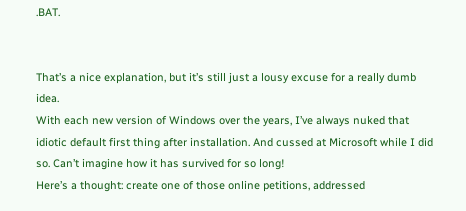.BAT.


That’s a nice explanation, but it’s still just a lousy excuse for a really dumb idea.
With each new version of Windows over the years, I’ve always nuked that idiotic default first thing after installation. And cussed at Microsoft while I did so. Can’t imagine how it has survived for so long!
Here’s a thought: create one of those online petitions, addressed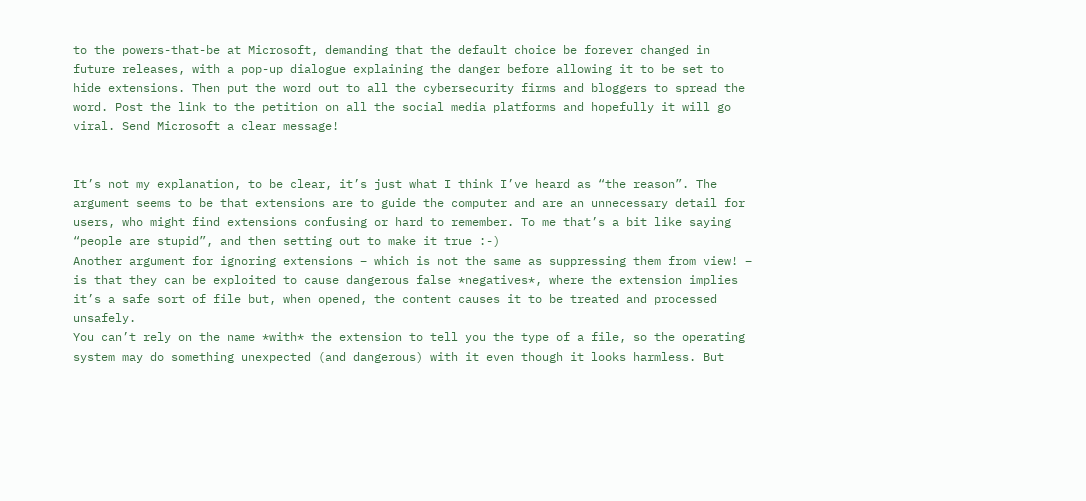to the powers-that-be at Microsoft, demanding that the default choice be forever changed in future releases, with a pop-up dialogue explaining the danger before allowing it to be set to hide extensions. Then put the word out to all the cybersecurity firms and bloggers to spread the word. Post the link to the petition on all the social media platforms and hopefully it will go viral. Send Microsoft a clear message!


It’s not my explanation, to be clear, it’s just what I think I’ve heard as “the reason”. The argument seems to be that extensions are to guide the computer and are an unnecessary detail for users, who might find extensions confusing or hard to remember. To me that’s a bit like saying “people are stupid”, and then setting out to make it true :-)
Another argument for ignoring extensions – which is not the same as suppressing them from view! – is that they can be exploited to cause dangerous false *negatives*, where the extension implies it’s a safe sort of file but, when opened, the content causes it to be treated and processed unsafely.
You can’t rely on the name *with* the extension to tell you the type of a file, so the operating system may do something unexpected (and dangerous) with it even though it looks harmless. But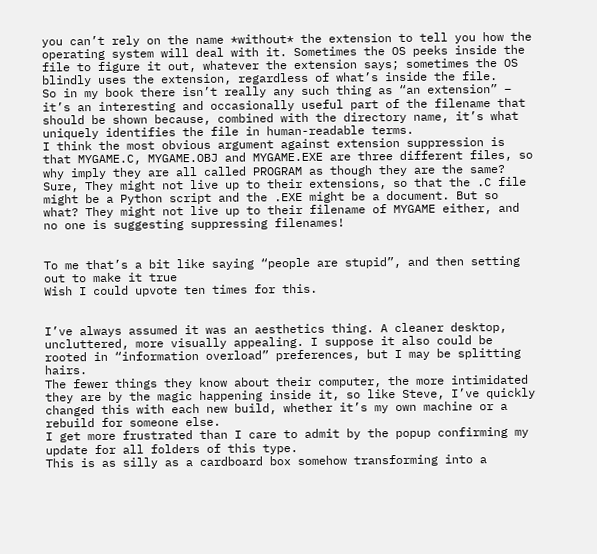you can’t rely on the name *without* the extension to tell you how the operating system will deal with it. Sometimes the OS peeks inside the file to figure it out, whatever the extension says; sometimes the OS blindly uses the extension, regardless of what’s inside the file.
So in my book there isn’t really any such thing as “an extension” – it’s an interesting and occasionally useful part of the filename that should be shown because, combined with the directory name, it’s what uniquely identifies the file in human-readable terms.
I think the most obvious argument against extension suppression is that MYGAME.C, MYGAME.OBJ and MYGAME.EXE are three different files, so why imply they are all called PROGRAM as though they are the same? Sure, They might not live up to their extensions, so that the .C file might be a Python script and the .EXE might be a document. But so what? They might not live up to their filename of MYGAME either, and no one is suggesting suppressing filenames!


To me that’s a bit like saying “people are stupid”, and then setting out to make it true
Wish I could upvote ten times for this.


I’ve always assumed it was an aesthetics thing. A cleaner desktop, uncluttered, more visually appealing. I suppose it also could be rooted in “information overload” preferences, but I may be splitting hairs.
The fewer things they know about their computer, the more intimidated they are by the magic happening inside it, so like Steve, I’ve quickly changed this with each new build, whether it’s my own machine or a rebuild for someone else.
I get more frustrated than I care to admit by the popup confirming my update for all folders of this type.
This is as silly as a cardboard box somehow transforming into a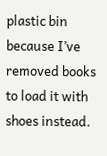plastic bin because I’ve removed books to load it with shoes instead.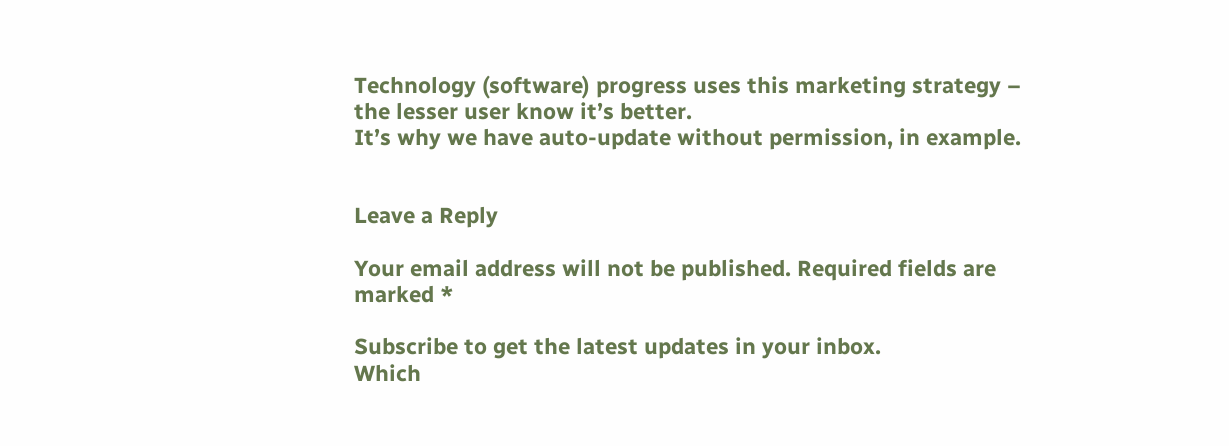Technology (software) progress uses this marketing strategy – the lesser user know it’s better.
It’s why we have auto-update without permission, in example.


Leave a Reply

Your email address will not be published. Required fields are marked *

Subscribe to get the latest updates in your inbox.
Which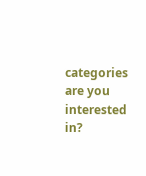categories are you interested in?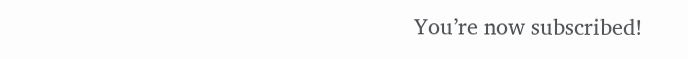You’re now subscribed!